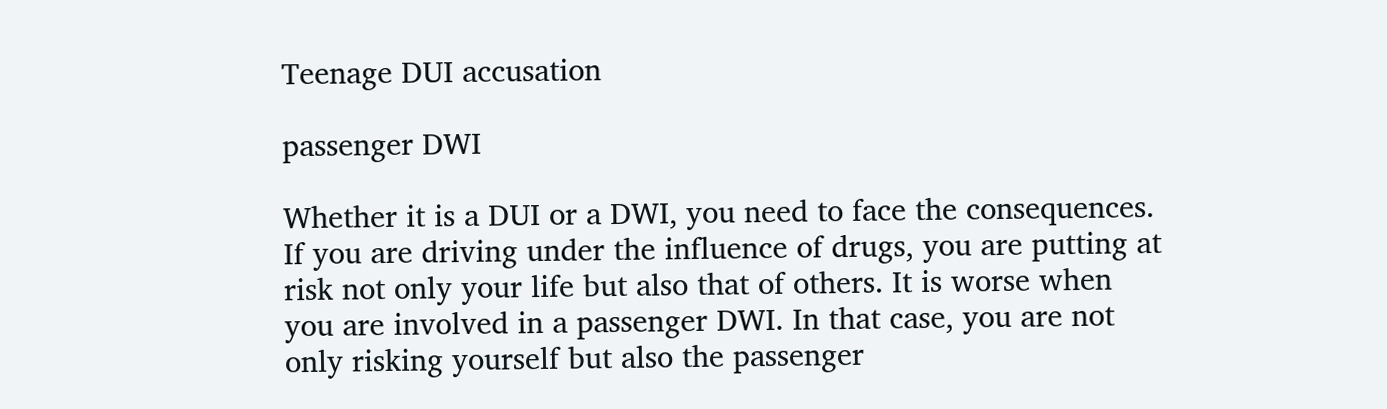Teenage DUI accusation

passenger DWI

Whether it is a DUI or a DWI, you need to face the consequences. If you are driving under the influence of drugs, you are putting at risk not only your life but also that of others. It is worse when you are involved in a passenger DWI. In that case, you are not only risking yourself but also the passenger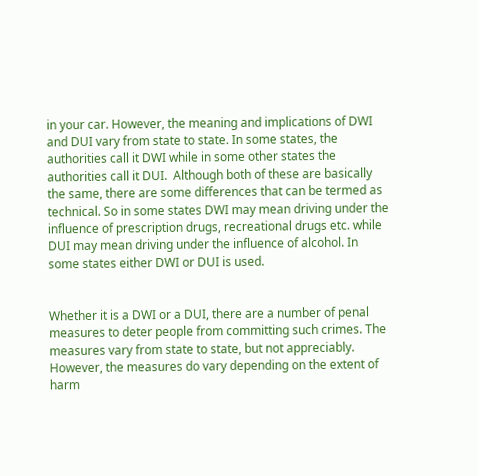in your car. However, the meaning and implications of DWI and DUI vary from state to state. In some states, the authorities call it DWI while in some other states the authorities call it DUI.  Although both of these are basically the same, there are some differences that can be termed as technical. So in some states DWI may mean driving under the influence of prescription drugs, recreational drugs etc. while DUI may mean driving under the influence of alcohol. In some states either DWI or DUI is used.


Whether it is a DWI or a DUI, there are a number of penal measures to deter people from committing such crimes. The measures vary from state to state, but not appreciably. However, the measures do vary depending on the extent of harm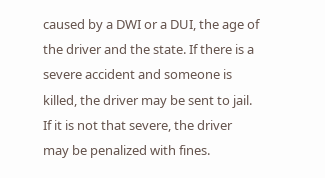caused by a DWI or a DUI, the age of the driver and the state. If there is a severe accident and someone is killed, the driver may be sent to jail. If it is not that severe, the driver may be penalized with fines.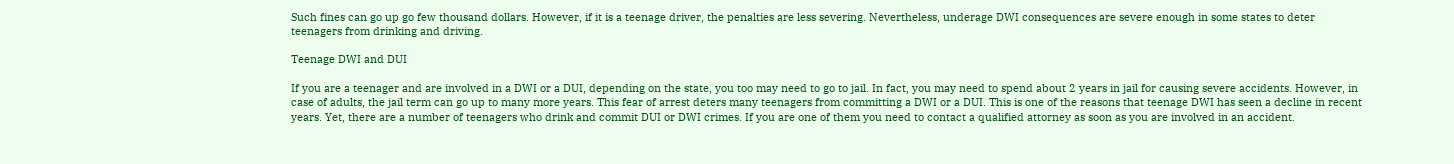Such fines can go up go few thousand dollars. However, if it is a teenage driver, the penalties are less severing. Nevertheless, underage DWI consequences are severe enough in some states to deter teenagers from drinking and driving.

Teenage DWI and DUI

If you are a teenager and are involved in a DWI or a DUI, depending on the state, you too may need to go to jail. In fact, you may need to spend about 2 years in jail for causing severe accidents. However, in case of adults, the jail term can go up to many more years. This fear of arrest deters many teenagers from committing a DWI or a DUI. This is one of the reasons that teenage DWI has seen a decline in recent years. Yet, there are a number of teenagers who drink and commit DUI or DWI crimes. If you are one of them you need to contact a qualified attorney as soon as you are involved in an accident.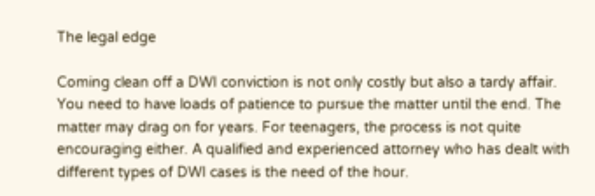The legal edge

Coming clean off a DWI conviction is not only costly but also a tardy affair. You need to have loads of patience to pursue the matter until the end. The matter may drag on for years. For teenagers, the process is not quite encouraging either. A qualified and experienced attorney who has dealt with different types of DWI cases is the need of the hour.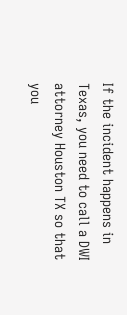If the incident happens in Texas, you need to call a DWI attorney Houston TX so that you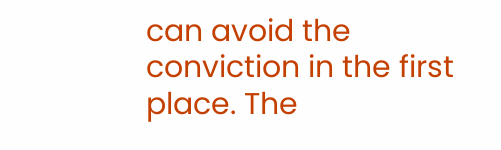can avoid the conviction in the first place. The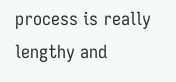process is really lengthy and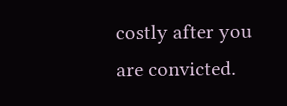costly after you are convicted.